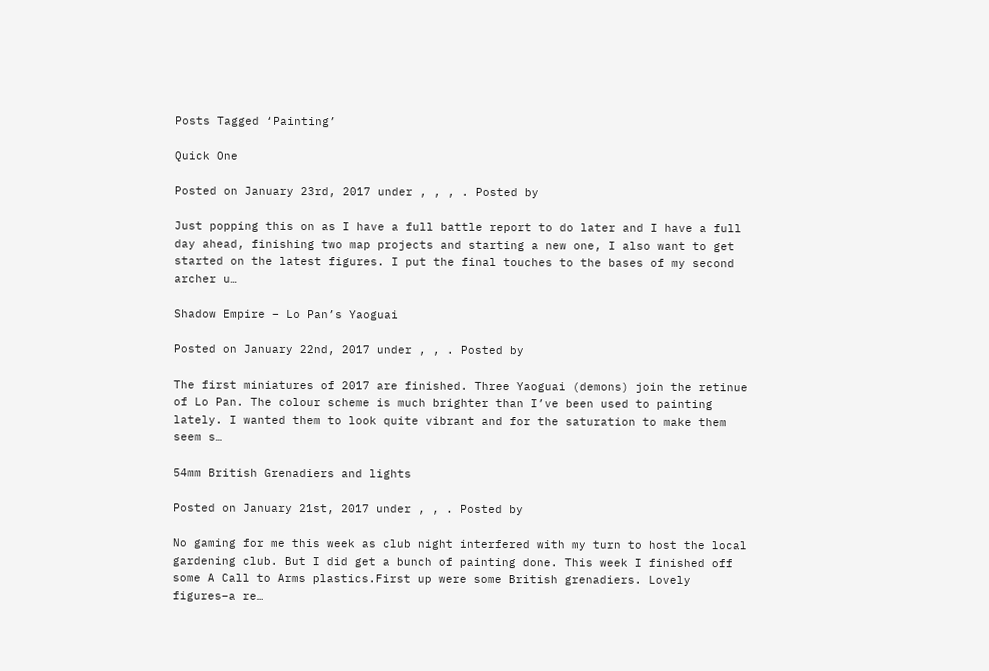Posts Tagged ‘Painting’

Quick One

Posted on January 23rd, 2017 under , , , . Posted by

Just popping this on as I have a full battle report to do later and I have a full day ahead, finishing two map projects and starting a new one, I also want to get started on the latest figures. I put the final touches to the bases of my second archer u…

Shadow Empire – Lo Pan’s Yaoguai

Posted on January 22nd, 2017 under , , . Posted by

The first miniatures of 2017 are finished. Three Yaoguai (demons) join the retinue of Lo Pan. The colour scheme is much brighter than I’ve been used to painting lately. I wanted them to look quite vibrant and for the saturation to make them seem s…

54mm British Grenadiers and lights

Posted on January 21st, 2017 under , , . Posted by

No gaming for me this week as club night interfered with my turn to host the local gardening club. But I did get a bunch of painting done. This week I finished off some A Call to Arms plastics.First up were some British grenadiers. Lovely figures–a re…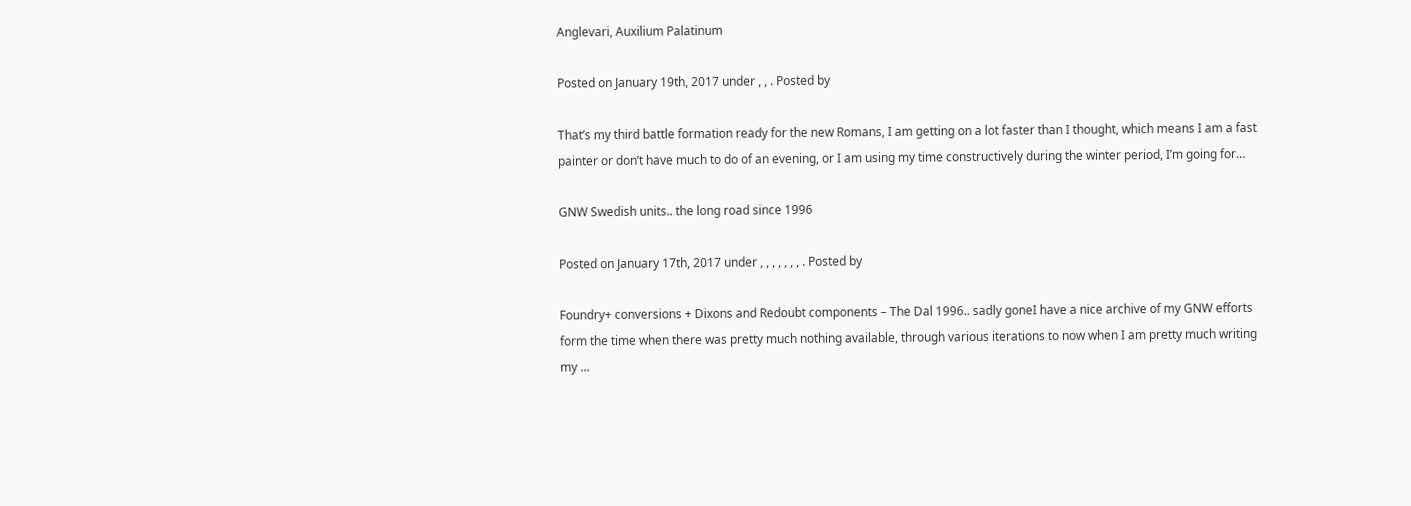Anglevari, Auxilium Palatinum

Posted on January 19th, 2017 under , , . Posted by

That’s my third battle formation ready for the new Romans, I am getting on a lot faster than I thought, which means I am a fast painter or don’t have much to do of an evening, or I am using my time constructively during the winter period, I’m going for…

GNW Swedish units.. the long road since 1996

Posted on January 17th, 2017 under , , , , , , , . Posted by

Foundry+ conversions + Dixons and Redoubt components – The Dal 1996.. sadly goneI have a nice archive of my GNW efforts form the time when there was pretty much nothing available, through various iterations to now when I am pretty much writing my …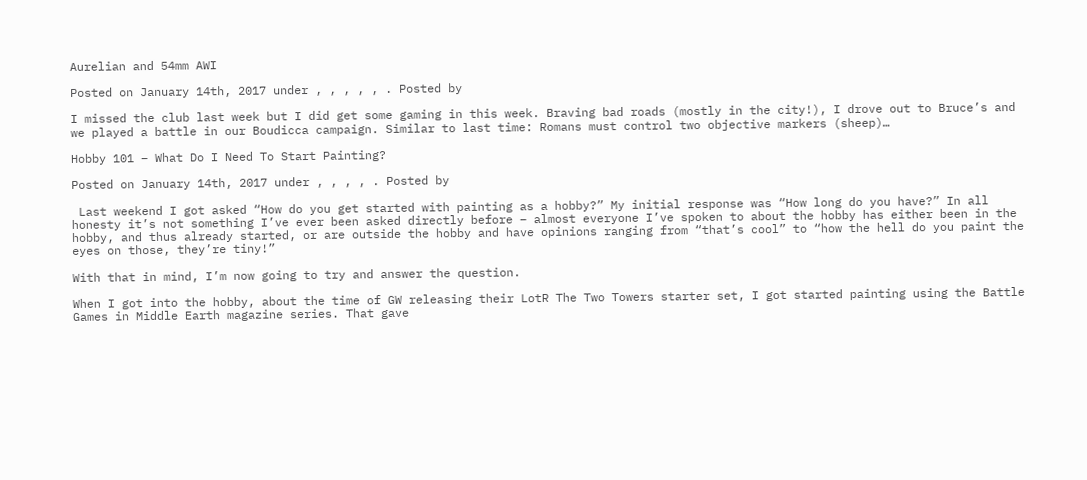Aurelian and 54mm AWI

Posted on January 14th, 2017 under , , , , , . Posted by

I missed the club last week but I did get some gaming in this week. Braving bad roads (mostly in the city!), I drove out to Bruce’s and we played a battle in our Boudicca campaign. Similar to last time: Romans must control two objective markers (sheep)…

Hobby 101 – What Do I Need To Start Painting?

Posted on January 14th, 2017 under , , , , . Posted by

 Last weekend I got asked “How do you get started with painting as a hobby?” My initial response was “How long do you have?” In all honesty it’s not something I’ve ever been asked directly before – almost everyone I’ve spoken to about the hobby has either been in the hobby, and thus already started, or are outside the hobby and have opinions ranging from “that’s cool” to “how the hell do you paint the eyes on those, they’re tiny!”

With that in mind, I’m now going to try and answer the question.

When I got into the hobby, about the time of GW releasing their LotR The Two Towers starter set, I got started painting using the Battle Games in Middle Earth magazine series. That gave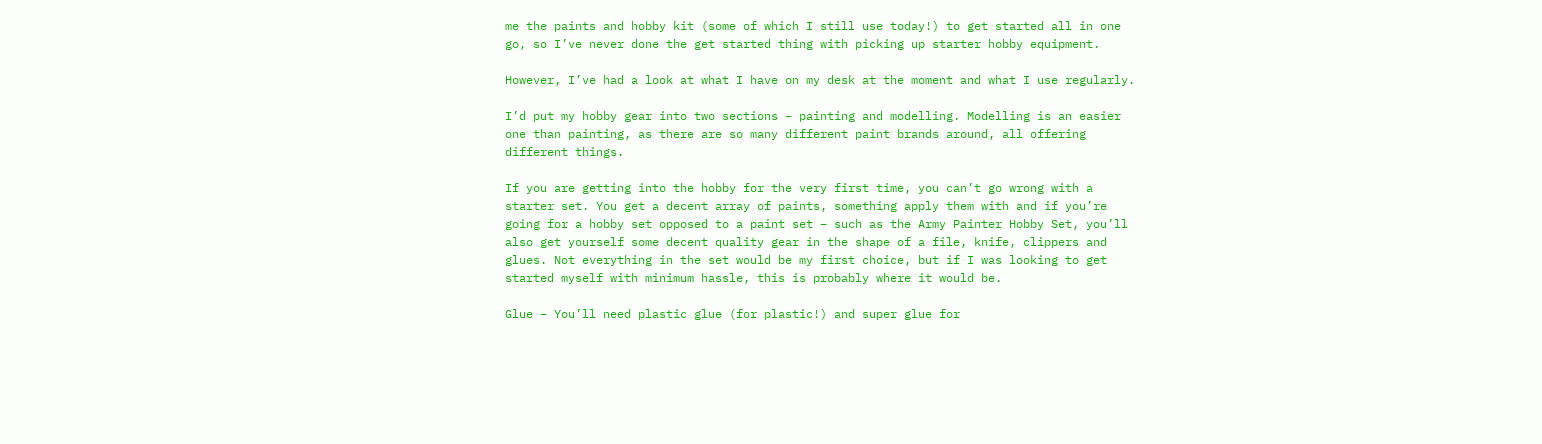me the paints and hobby kit (some of which I still use today!) to get started all in one go, so I’ve never done the get started thing with picking up starter hobby equipment.

However, I’ve had a look at what I have on my desk at the moment and what I use regularly.

I’d put my hobby gear into two sections – painting and modelling. Modelling is an easier one than painting, as there are so many different paint brands around, all offering different things.

If you are getting into the hobby for the very first time, you can’t go wrong with a starter set. You get a decent array of paints, something apply them with and if you’re going for a hobby set opposed to a paint set – such as the Army Painter Hobby Set, you’ll also get yourself some decent quality gear in the shape of a file, knife, clippers and glues. Not everything in the set would be my first choice, but if I was looking to get started myself with minimum hassle, this is probably where it would be.

Glue – You’ll need plastic glue (for plastic!) and super glue for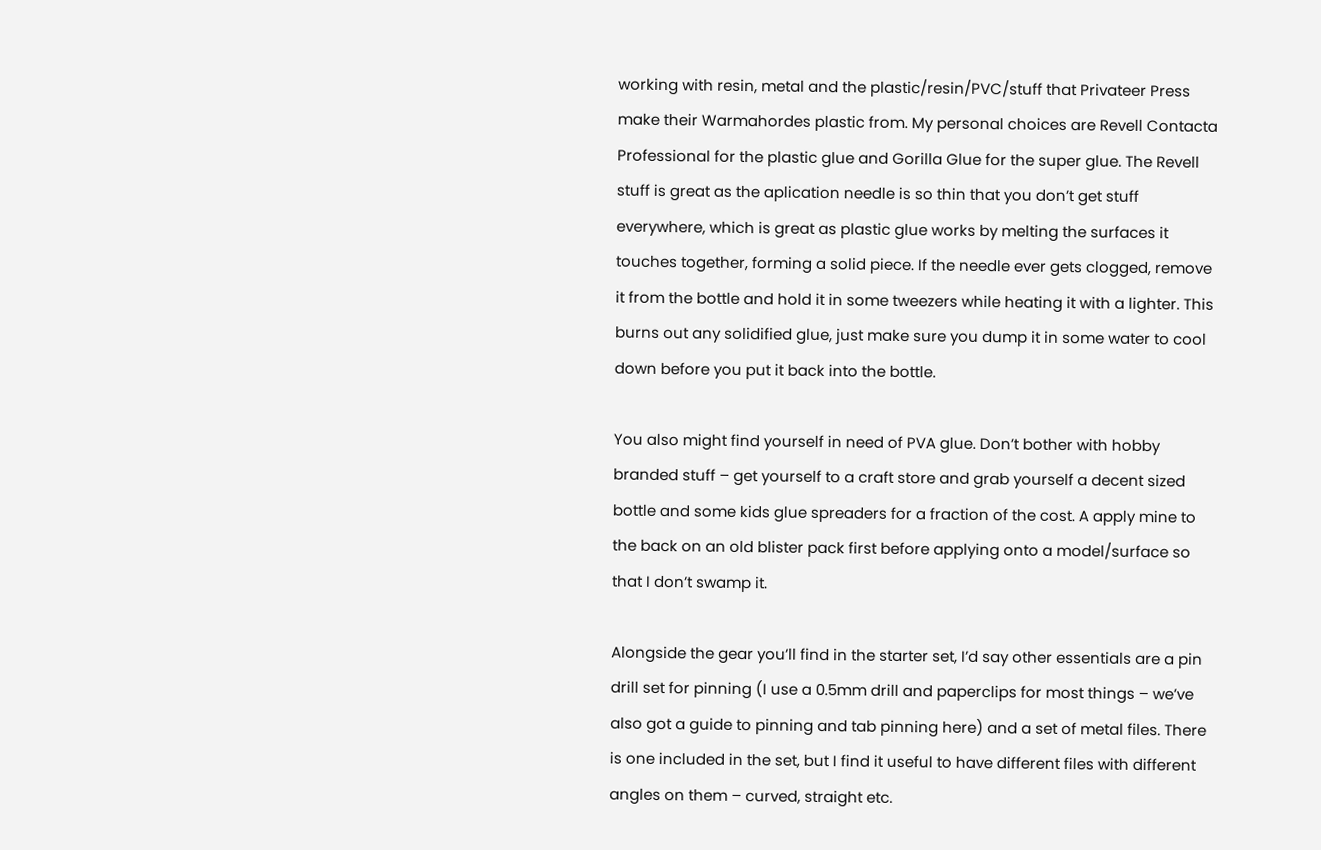working with resin, metal and the plastic/resin/PVC/stuff that Privateer Press make their Warmahordes plastic from. My personal choices are Revell Contacta Professional for the plastic glue and Gorilla Glue for the super glue. The Revell stuff is great as the aplication needle is so thin that you don’t get stuff everywhere, which is great as plastic glue works by melting the surfaces it touches together, forming a solid piece. If the needle ever gets clogged, remove it from the bottle and hold it in some tweezers while heating it with a lighter. This burns out any solidified glue, just make sure you dump it in some water to cool down before you put it back into the bottle.

You also might find yourself in need of PVA glue. Don’t bother with hobby branded stuff – get yourself to a craft store and grab yourself a decent sized bottle and some kids glue spreaders for a fraction of the cost. A apply mine to the back on an old blister pack first before applying onto a model/surface so that I don’t swamp it.

Alongside the gear you’ll find in the starter set, I’d say other essentials are a pin drill set for pinning (I use a 0.5mm drill and paperclips for most things – we’ve also got a guide to pinning and tab pinning here) and a set of metal files. There is one included in the set, but I find it useful to have different files with different angles on them – curved, straight etc.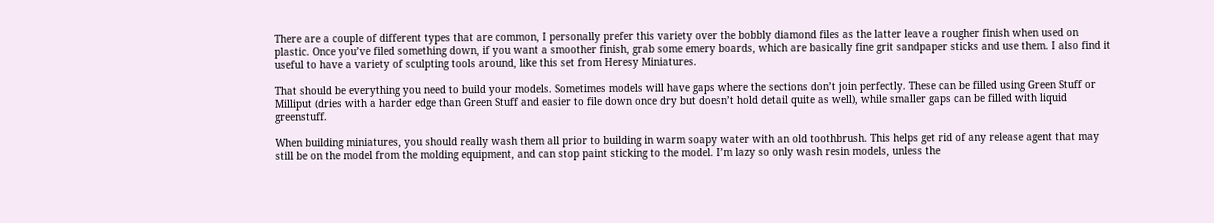There are a couple of different types that are common, I personally prefer this variety over the bobbly diamond files as the latter leave a rougher finish when used on plastic. Once you’ve filed something down, if you want a smoother finish, grab some emery boards, which are basically fine grit sandpaper sticks and use them. I also find it useful to have a variety of sculpting tools around, like this set from Heresy Miniatures.

That should be everything you need to build your models. Sometimes models will have gaps where the sections don’t join perfectly. These can be filled using Green Stuff or Milliput (dries with a harder edge than Green Stuff and easier to file down once dry but doesn’t hold detail quite as well), while smaller gaps can be filled with liquid greenstuff.

When building miniatures, you should really wash them all prior to building in warm soapy water with an old toothbrush. This helps get rid of any release agent that may still be on the model from the molding equipment, and can stop paint sticking to the model. I’m lazy so only wash resin models, unless the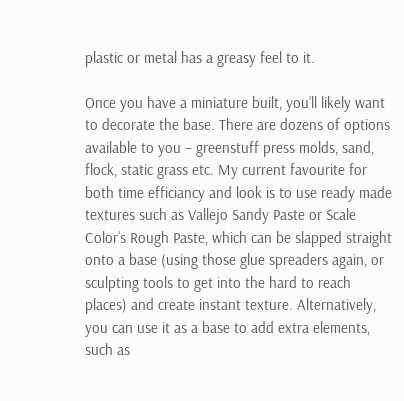plastic or metal has a greasy feel to it.

Once you have a miniature built, you’ll likely want to decorate the base. There are dozens of options available to you – greenstuff press molds, sand, flock, static grass etc. My current favourite for both time efficiancy and look is to use ready made textures such as Vallejo Sandy Paste or Scale Color’s Rough Paste, which can be slapped straight onto a base (using those glue spreaders again, or sculpting tools to get into the hard to reach places) and create instant texture. Alternatively, you can use it as a base to add extra elements, such as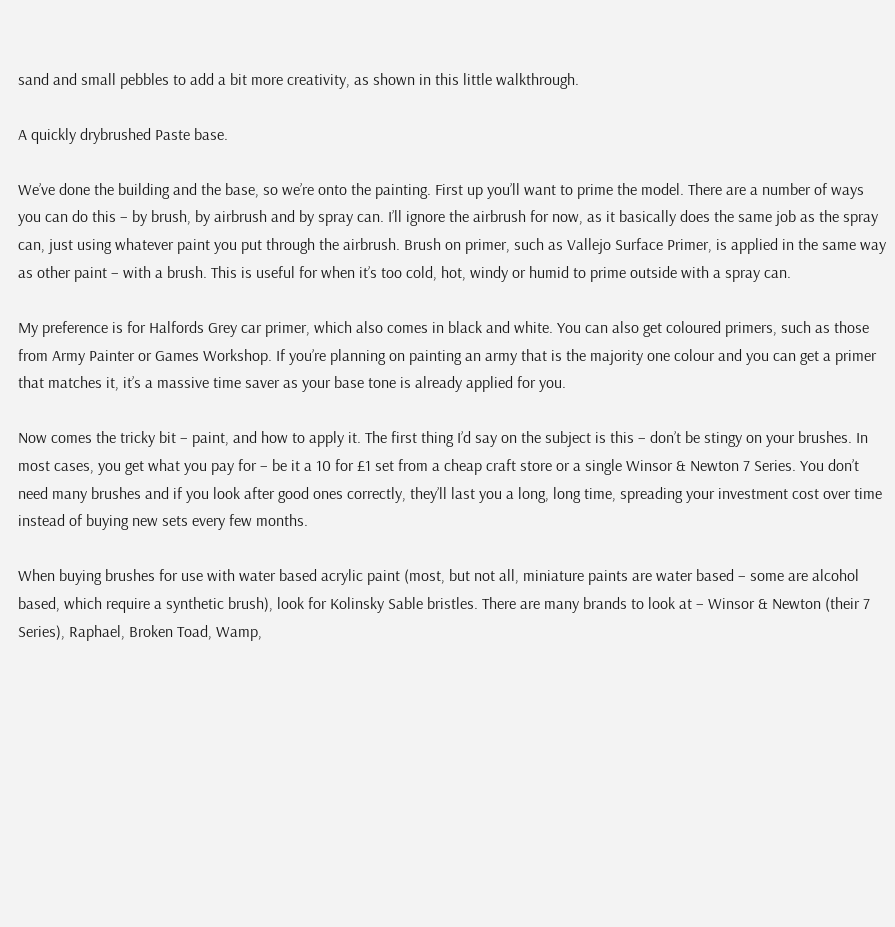sand and small pebbles to add a bit more creativity, as shown in this little walkthrough.

A quickly drybrushed Paste base.

We’ve done the building and the base, so we’re onto the painting. First up you’ll want to prime the model. There are a number of ways you can do this – by brush, by airbrush and by spray can. I’ll ignore the airbrush for now, as it basically does the same job as the spray can, just using whatever paint you put through the airbrush. Brush on primer, such as Vallejo Surface Primer, is applied in the same way as other paint – with a brush. This is useful for when it’s too cold, hot, windy or humid to prime outside with a spray can.

My preference is for Halfords Grey car primer, which also comes in black and white. You can also get coloured primers, such as those from Army Painter or Games Workshop. If you’re planning on painting an army that is the majority one colour and you can get a primer that matches it, it’s a massive time saver as your base tone is already applied for you.

Now comes the tricky bit – paint, and how to apply it. The first thing I’d say on the subject is this – don’t be stingy on your brushes. In most cases, you get what you pay for – be it a 10 for £1 set from a cheap craft store or a single Winsor & Newton 7 Series. You don’t need many brushes and if you look after good ones correctly, they’ll last you a long, long time, spreading your investment cost over time instead of buying new sets every few months.

When buying brushes for use with water based acrylic paint (most, but not all, miniature paints are water based – some are alcohol based, which require a synthetic brush), look for Kolinsky Sable bristles. There are many brands to look at – Winsor & Newton (their 7 Series), Raphael, Broken Toad, Wamp,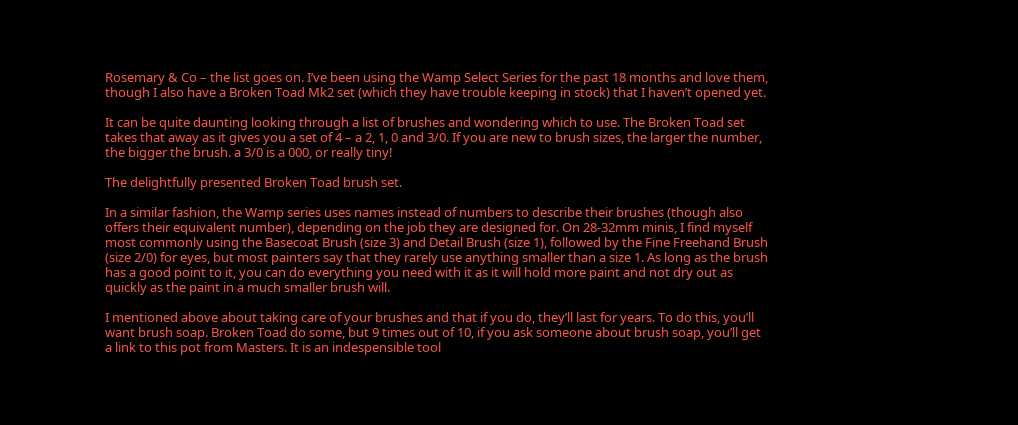Rosemary & Co – the list goes on. I’ve been using the Wamp Select Series for the past 18 months and love them, though I also have a Broken Toad Mk2 set (which they have trouble keeping in stock) that I haven’t opened yet.

It can be quite daunting looking through a list of brushes and wondering which to use. The Broken Toad set takes that away as it gives you a set of 4 – a 2, 1, 0 and 3/0. If you are new to brush sizes, the larger the number, the bigger the brush. a 3/0 is a 000, or really tiny!

The delightfully presented Broken Toad brush set.

In a similar fashion, the Wamp series uses names instead of numbers to describe their brushes (though also offers their equivalent number), depending on the job they are designed for. On 28-32mm minis, I find myself most commonly using the Basecoat Brush (size 3) and Detail Brush (size 1), followed by the Fine Freehand Brush (size 2/0) for eyes, but most painters say that they rarely use anything smaller than a size 1. As long as the brush has a good point to it, you can do everything you need with it as it will hold more paint and not dry out as quickly as the paint in a much smaller brush will.

I mentioned above about taking care of your brushes and that if you do, they’ll last for years. To do this, you’ll want brush soap. Broken Toad do some, but 9 times out of 10, if you ask someone about brush soap, you’ll get a link to this pot from Masters. It is an indespensible tool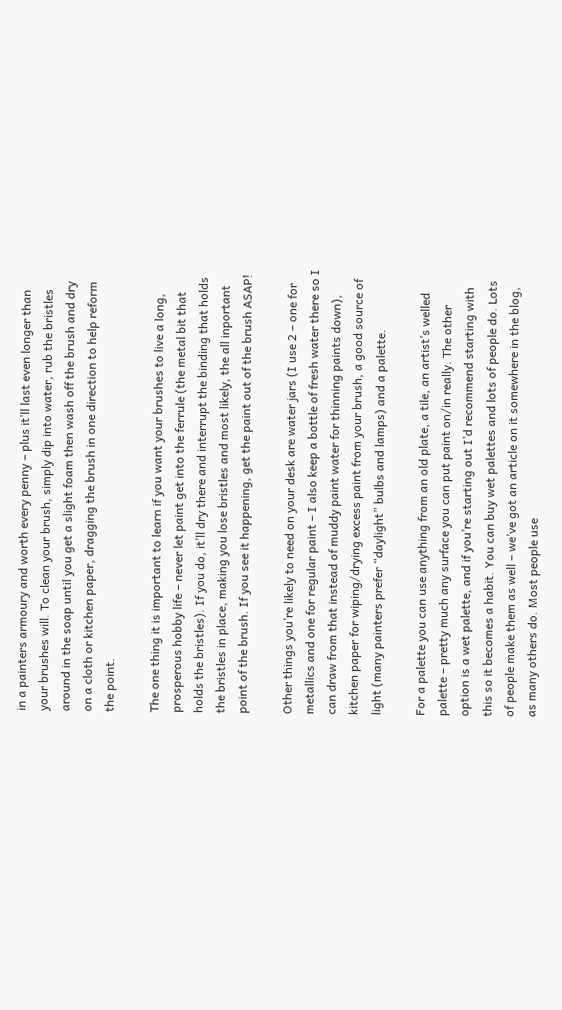in a painters armoury and worth every penny – plus it’ll last even longer than your brushes will. To clean your brush, simply dip into water, rub the bristles around in the soap until you get a slight foam then wash off the brush and dry on a cloth or kitchen paper, dragging the brush in one direction to help reform the point.

The one thing it is important to learn if you want your brushes to live a long, prosperous hobby life – never let paint get into the ferrule (the metal bit that holds the bristles). If you do, it’ll dry there and interrupt the binding that holds the bristles in place, making you lose bristles and most likely, the all inportant point of the brush. If you see it happening, get the paint out of the brush ASAP!

Other things you’re likely to need on your desk are water jars (I use 2 – one for metallics and one for regular paint – I also keep a bottle of fresh water there so I can draw from that instead of muddy paint water for thinning paints down), kitchen paper for wiping/drying excess paint from your brush, a good source of light (many painters prefer “daylight” bulbs and lamps) and a palette.

For a palette you can use anything from an old plate, a tile, an artist’s welled palette – pretty much any surface you can put paint on/in really. The other option is a wet palette, and if you’re starting out I’d recommend starting with this so it becomes a habit. You can buy wet palettes and lots of people do. Lots of people make them as well – we’ve got an article on it somewhere in the blog, as many others do. Most people use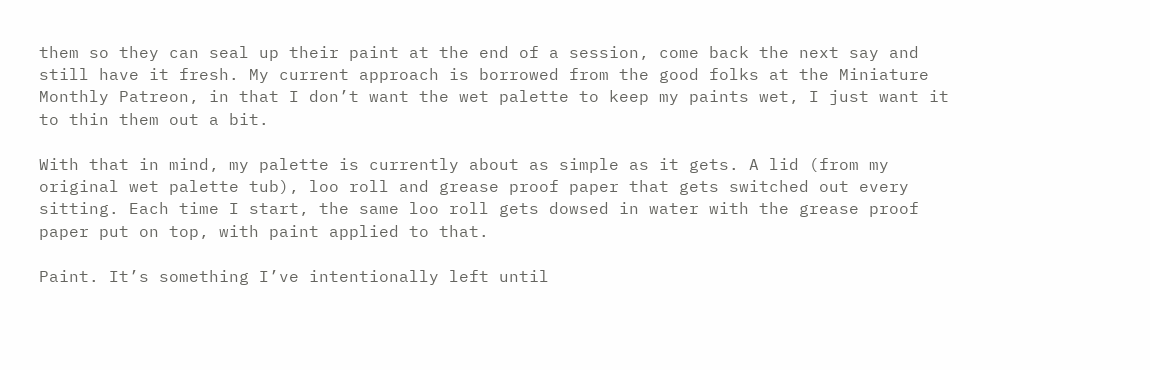them so they can seal up their paint at the end of a session, come back the next say and still have it fresh. My current approach is borrowed from the good folks at the Miniature Monthly Patreon, in that I don’t want the wet palette to keep my paints wet, I just want it to thin them out a bit.

With that in mind, my palette is currently about as simple as it gets. A lid (from my original wet palette tub), loo roll and grease proof paper that gets switched out every sitting. Each time I start, the same loo roll gets dowsed in water with the grease proof paper put on top, with paint applied to that.

Paint. It’s something I’ve intentionally left until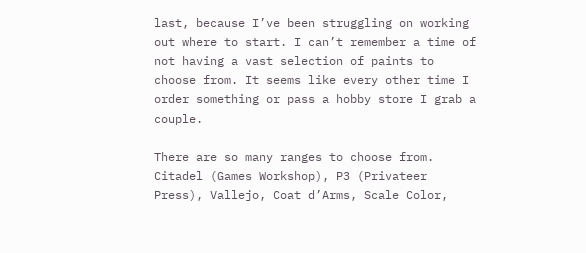last, because I’ve been struggling on working out where to start. I can’t remember a time of not having a vast selection of paints to choose from. It seems like every other time I order something or pass a hobby store I grab a couple.

There are so many ranges to choose from. Citadel (Games Workshop), P3 (Privateer Press), Vallejo, Coat d’Arms, Scale Color,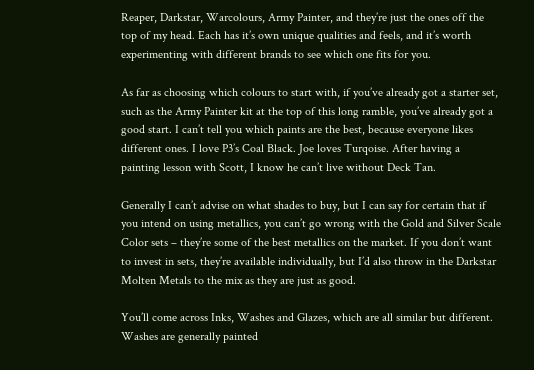Reaper, Darkstar, Warcolours, Army Painter, and they’re just the ones off the top of my head. Each has it’s own unique qualities and feels, and it’s worth experimenting with different brands to see which one fits for you.

As far as choosing which colours to start with, if you’ve already got a starter set, such as the Army Painter kit at the top of this long ramble, you’ve already got a good start. I can’t tell you which paints are the best, because everyone likes different ones. I love P3’s Coal Black. Joe loves Turqoise. After having a painting lesson with Scott, I know he can’t live without Deck Tan.

Generally I can’t advise on what shades to buy, but I can say for certain that if you intend on using metallics, you can’t go wrong with the Gold and Silver Scale Color sets – they’re some of the best metallics on the market. If you don’t want to invest in sets, they’re available individually, but I’d also throw in the Darkstar Molten Metals to the mix as they are just as good.

You’ll come across Inks, Washes and Glazes, which are all similar but different. Washes are generally painted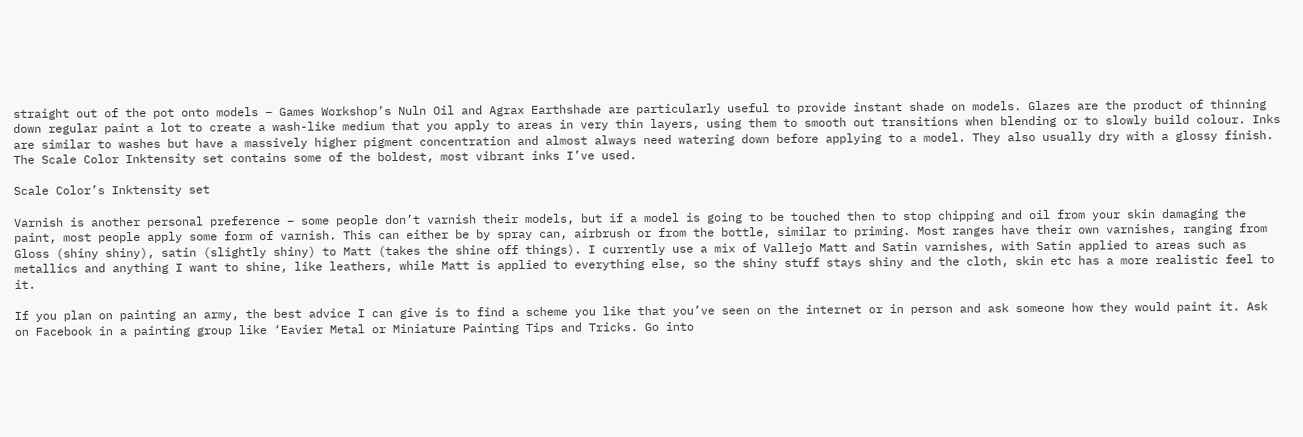straight out of the pot onto models – Games Workshop’s Nuln Oil and Agrax Earthshade are particularly useful to provide instant shade on models. Glazes are the product of thinning down regular paint a lot to create a wash-like medium that you apply to areas in very thin layers, using them to smooth out transitions when blending or to slowly build colour. Inks are similar to washes but have a massively higher pigment concentration and almost always need watering down before applying to a model. They also usually dry with a glossy finish. The Scale Color Inktensity set contains some of the boldest, most vibrant inks I’ve used.

Scale Color’s Inktensity set

Varnish is another personal preference – some people don’t varnish their models, but if a model is going to be touched then to stop chipping and oil from your skin damaging the paint, most people apply some form of varnish. This can either be by spray can, airbrush or from the bottle, similar to priming. Most ranges have their own varnishes, ranging from Gloss (shiny shiny), satin (slightly shiny) to Matt (takes the shine off things). I currently use a mix of Vallejo Matt and Satin varnishes, with Satin applied to areas such as metallics and anything I want to shine, like leathers, while Matt is applied to everything else, so the shiny stuff stays shiny and the cloth, skin etc has a more realistic feel to it.

If you plan on painting an army, the best advice I can give is to find a scheme you like that you’ve seen on the internet or in person and ask someone how they would paint it. Ask on Facebook in a painting group like ‘Eavier Metal or Miniature Painting Tips and Tricks. Go into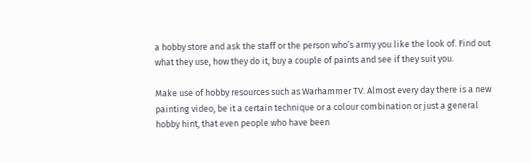a hobby store and ask the staff or the person who’s army you like the look of. Find out what they use, how they do it, buy a couple of paints and see if they suit you.

Make use of hobby resources such as Warhammer TV. Almost every day there is a new painting video, be it a certain technique or a colour combination or just a general hobby hint, that even people who have been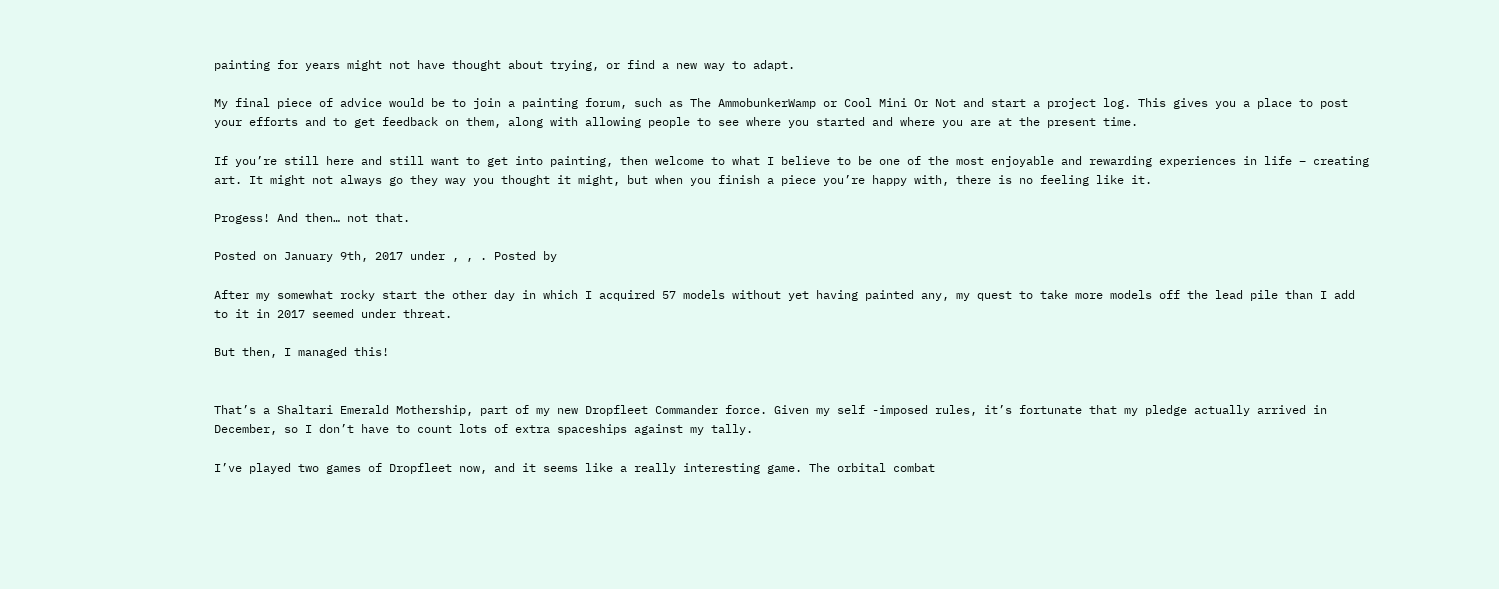painting for years might not have thought about trying, or find a new way to adapt.

My final piece of advice would be to join a painting forum, such as The AmmobunkerWamp or Cool Mini Or Not and start a project log. This gives you a place to post your efforts and to get feedback on them, along with allowing people to see where you started and where you are at the present time.

If you’re still here and still want to get into painting, then welcome to what I believe to be one of the most enjoyable and rewarding experiences in life – creating art. It might not always go they way you thought it might, but when you finish a piece you’re happy with, there is no feeling like it.

Progess! And then… not that.

Posted on January 9th, 2017 under , , . Posted by

After my somewhat rocky start the other day in which I acquired 57 models without yet having painted any, my quest to take more models off the lead pile than I add to it in 2017 seemed under threat.

But then, I managed this!


That’s a Shaltari Emerald Mothership, part of my new Dropfleet Commander force. Given my self -imposed rules, it’s fortunate that my pledge actually arrived in December, so I don’t have to count lots of extra spaceships against my tally.

I’ve played two games of Dropfleet now, and it seems like a really interesting game. The orbital combat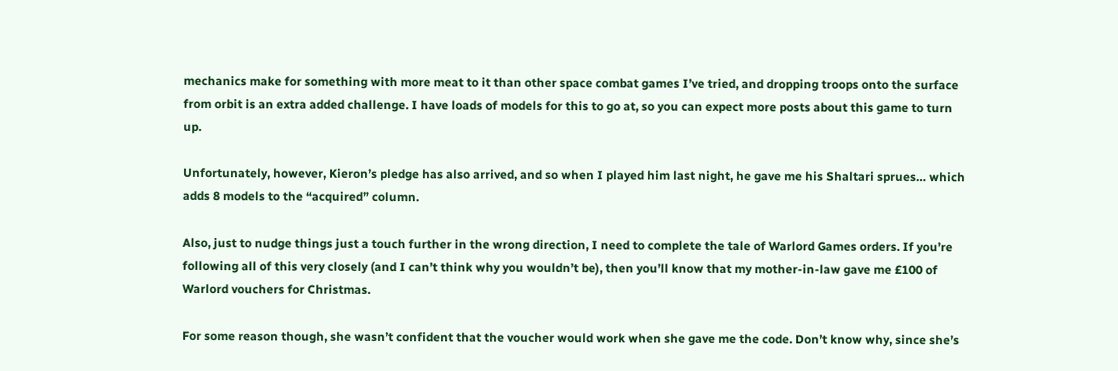mechanics make for something with more meat to it than other space combat games I’ve tried, and dropping troops onto the surface from orbit is an extra added challenge. I have loads of models for this to go at, so you can expect more posts about this game to turn up.

Unfortunately, however, Kieron’s pledge has also arrived, and so when I played him last night, he gave me his Shaltari sprues… which adds 8 models to the “acquired” column.

Also, just to nudge things just a touch further in the wrong direction, I need to complete the tale of Warlord Games orders. If you’re following all of this very closely (and I can’t think why you wouldn’t be), then you’ll know that my mother-in-law gave me £100 of Warlord vouchers for Christmas.

For some reason though, she wasn’t confident that the voucher would work when she gave me the code. Don’t know why, since she’s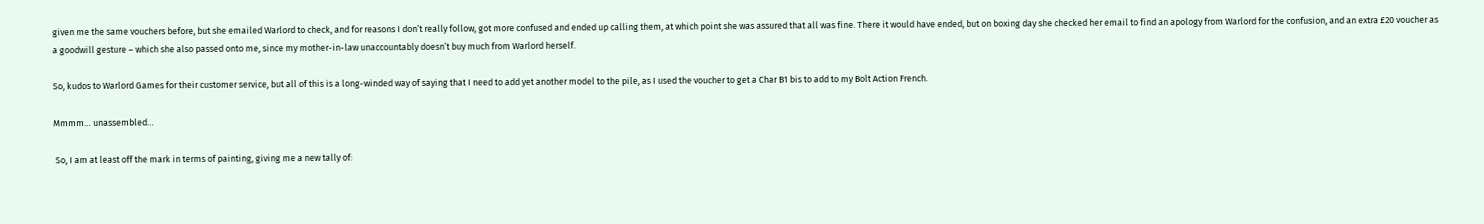given me the same vouchers before, but she emailed Warlord to check, and for reasons I don’t really follow, got more confused and ended up calling them, at which point she was assured that all was fine. There it would have ended, but on boxing day she checked her email to find an apology from Warlord for the confusion, and an extra £20 voucher as a goodwill gesture – which she also passed onto me, since my mother-in-law unaccountably doesn’t buy much from Warlord herself.

So, kudos to Warlord Games for their customer service, but all of this is a long-winded way of saying that I need to add yet another model to the pile, as I used the voucher to get a Char B1 bis to add to my Bolt Action French.

Mmmm… unassembled…

 So, I am at least off the mark in terms of painting, giving me a new tally of: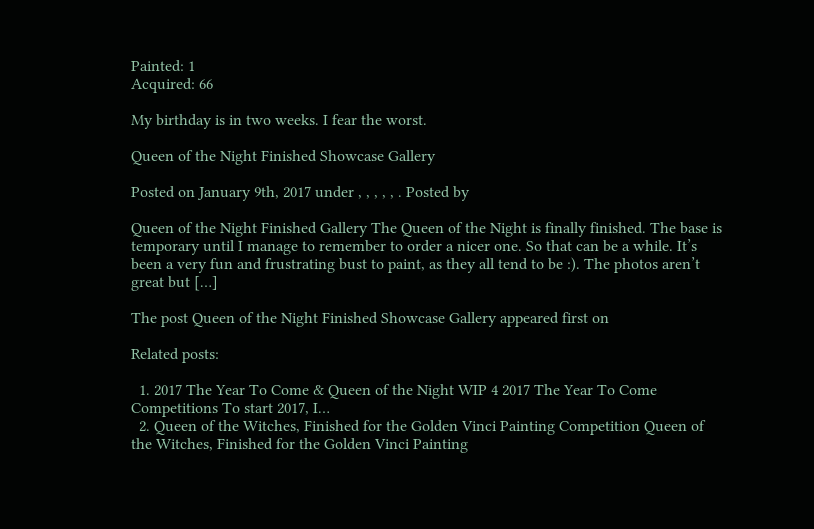Painted: 1
Acquired: 66

My birthday is in two weeks. I fear the worst.

Queen of the Night Finished Showcase Gallery

Posted on January 9th, 2017 under , , , , , . Posted by

Queen of the Night Finished Gallery The Queen of the Night is finally finished. The base is temporary until I manage to remember to order a nicer one. So that can be a while. It’s been a very fun and frustrating bust to paint, as they all tend to be :). The photos aren’t great but […]

The post Queen of the Night Finished Showcase Gallery appeared first on

Related posts:

  1. 2017 The Year To Come & Queen of the Night WIP 4 2017 The Year To Come Competitions To start 2017, I…
  2. Queen of the Witches, Finished for the Golden Vinci Painting Competition Queen of the Witches, Finished for the Golden Vinci Painting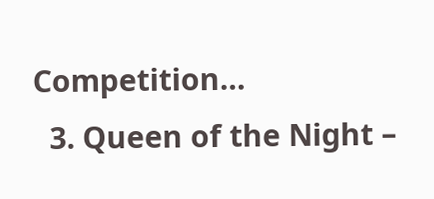Competition…
  3. Queen of the Night –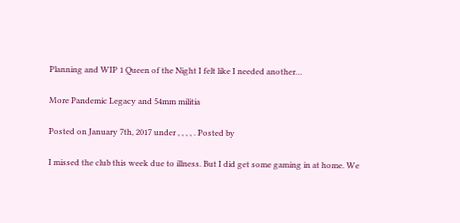Planning and WIP 1 Queen of the Night I felt like I needed another…

More Pandemic Legacy and 54mm militia

Posted on January 7th, 2017 under , , , , . Posted by

I missed the club this week due to illness. But I did get some gaming in at home. We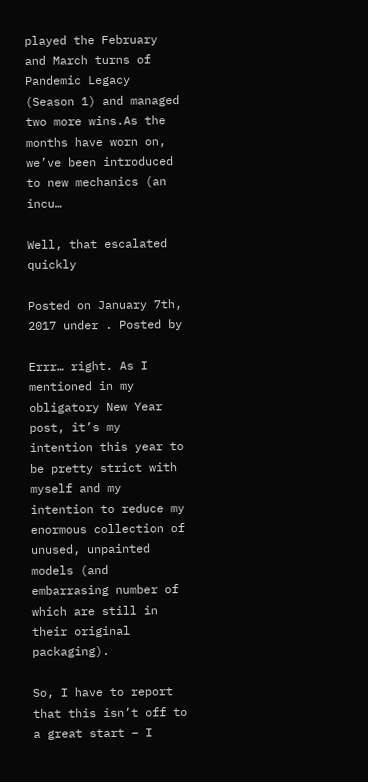played the February and March turns of Pandemic Legacy (Season 1) and managed two more wins.As the months have worn on, we’ve been introduced to new mechanics (an incu…

Well, that escalated quickly

Posted on January 7th, 2017 under . Posted by

Errr… right. As I mentioned in my obligatory New Year post, it’s my intention this year to be pretty strict with myself and my intention to reduce my enormous collection of unused, unpainted models (and embarrasing number of which are still in their original packaging).

So, I have to report that this isn’t off to a great start – I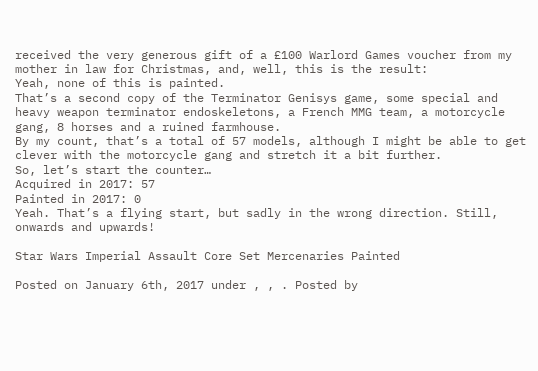received the very generous gift of a £100 Warlord Games voucher from my mother in law for Christmas, and, well, this is the result:
Yeah, none of this is painted.
That’s a second copy of the Terminator Genisys game, some special and heavy weapon terminator endoskeletons, a French MMG team, a motorcycle gang, 8 horses and a ruined farmhouse.
By my count, that’s a total of 57 models, although I might be able to get clever with the motorcycle gang and stretch it a bit further.
So, let’s start the counter…
Acquired in 2017: 57
Painted in 2017: 0
Yeah. That’s a flying start, but sadly in the wrong direction. Still, onwards and upwards!

Star Wars Imperial Assault Core Set Mercenaries Painted

Posted on January 6th, 2017 under , , . Posted by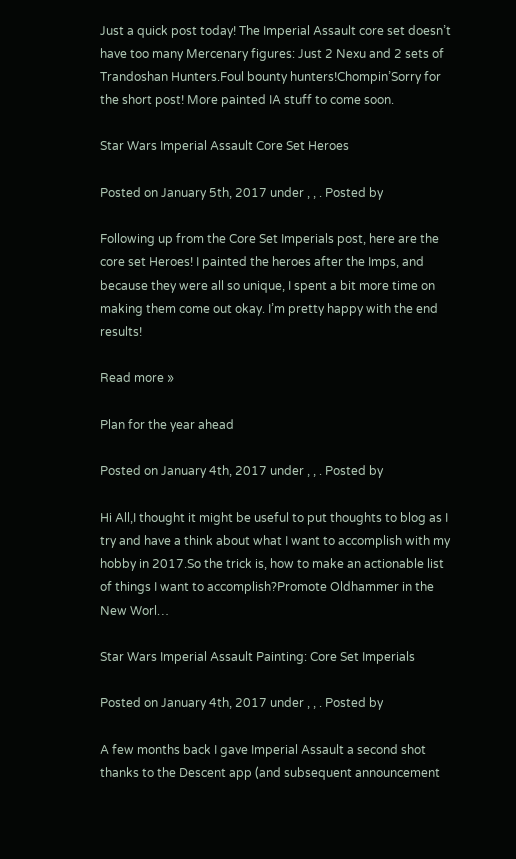Just a quick post today! The Imperial Assault core set doesn’t have too many Mercenary figures: Just 2 Nexu and 2 sets of Trandoshan Hunters.Foul bounty hunters!Chompin’Sorry for the short post! More painted IA stuff to come soon.

Star Wars Imperial Assault Core Set Heroes

Posted on January 5th, 2017 under , , . Posted by

Following up from the Core Set Imperials post, here are the core set Heroes! I painted the heroes after the Imps, and because they were all so unique, I spent a bit more time on making them come out okay. I’m pretty happy with the end results!

Read more »

Plan for the year ahead

Posted on January 4th, 2017 under , , . Posted by

Hi All,I thought it might be useful to put thoughts to blog as I try and have a think about what I want to accomplish with my hobby in 2017.So the trick is, how to make an actionable list of things I want to accomplish?Promote Oldhammer in the New Worl…

Star Wars Imperial Assault Painting: Core Set Imperials

Posted on January 4th, 2017 under , , . Posted by

A few months back I gave Imperial Assault a second shot thanks to the Descent app (and subsequent announcement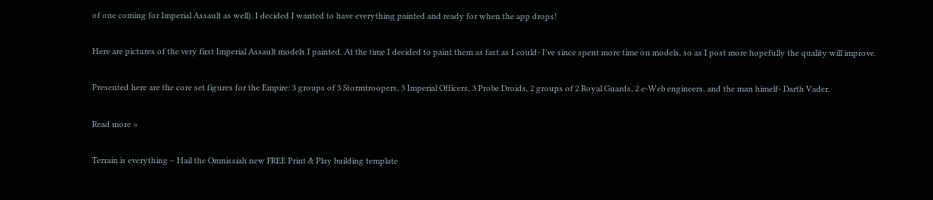of one coming for Imperial Assault as well). I decided I wanted to have everything painted and ready for when the app drops!

Here are pictures of the very first Imperial Assault models I painted. At the time I decided to paint them as fast as I could- I’ve since spent more time on models, so as I post more hopefully the quality will improve.

Presented here are the core set figures for the Empire: 3 groups of 3 Stormtroopers, 3 Imperial Officers, 3 Probe Droids, 2 groups of 2 Royal Guards, 2 e-Web engineers, and the man himelf- Darth Vader.

Read more »

Terrain is everything – Hail the Omnissiah new FREE Print & Play building template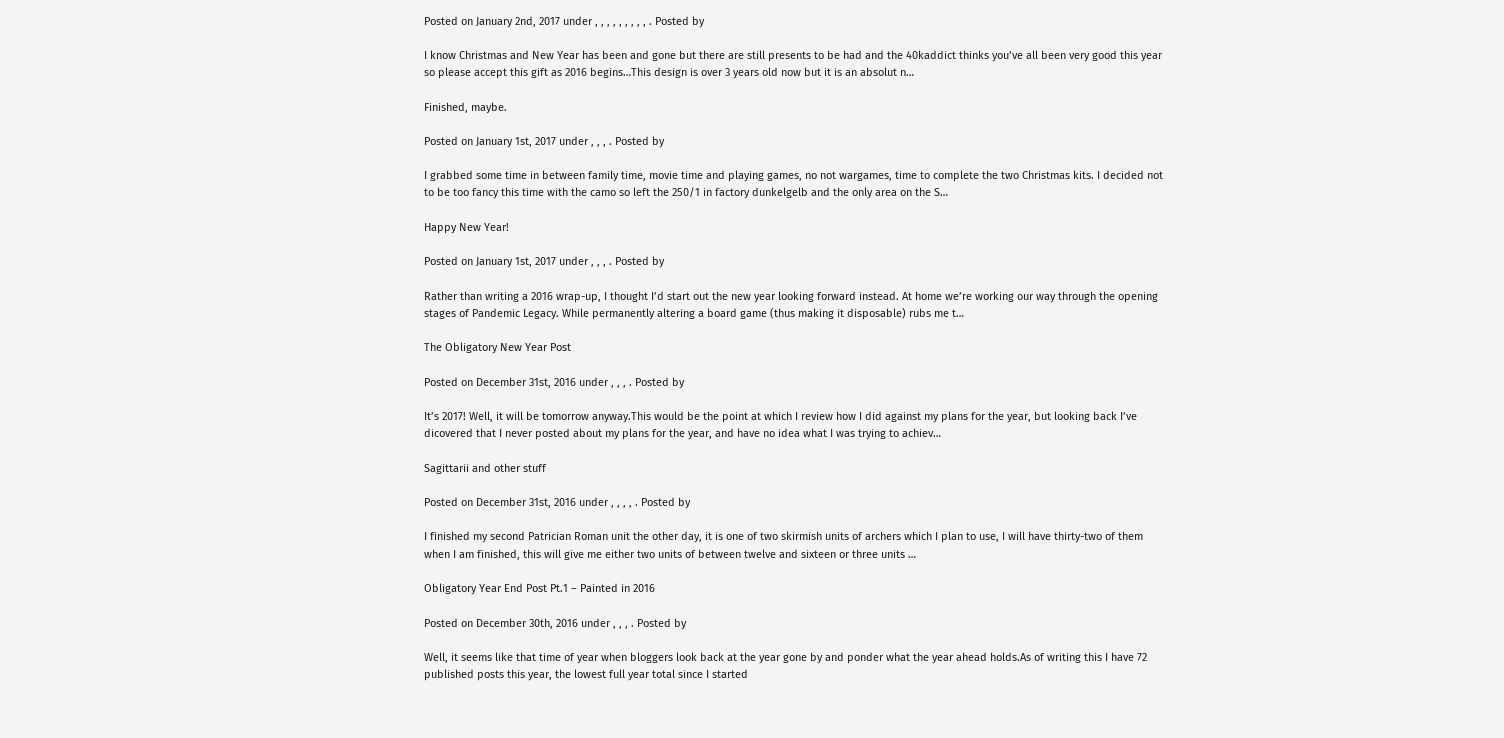Posted on January 2nd, 2017 under , , , , , , , , , . Posted by

I know Christmas and New Year has been and gone but there are still presents to be had and the 40kaddict thinks you’ve all been very good this year so please accept this gift as 2016 begins…This design is over 3 years old now but it is an absolut n…

Finished, maybe.

Posted on January 1st, 2017 under , , , . Posted by

I grabbed some time in between family time, movie time and playing games, no not wargames, time to complete the two Christmas kits. I decided not to be too fancy this time with the camo so left the 250/1 in factory dunkelgelb and the only area on the S…

Happy New Year!

Posted on January 1st, 2017 under , , , . Posted by

Rather than writing a 2016 wrap-up, I thought I’d start out the new year looking forward instead. At home we’re working our way through the opening stages of Pandemic Legacy. While permanently altering a board game (thus making it disposable) rubs me t…

The Obligatory New Year Post

Posted on December 31st, 2016 under , , , . Posted by

It’s 2017! Well, it will be tomorrow anyway.This would be the point at which I review how I did against my plans for the year, but looking back I’ve dicovered that I never posted about my plans for the year, and have no idea what I was trying to achiev…

Sagittarii and other stuff

Posted on December 31st, 2016 under , , , , . Posted by

I finished my second Patrician Roman unit the other day, it is one of two skirmish units of archers which I plan to use, I will have thirty-two of them when I am finished, this will give me either two units of between twelve and sixteen or three units …

Obligatory Year End Post Pt.1 – Painted in 2016

Posted on December 30th, 2016 under , , , . Posted by

Well, it seems like that time of year when bloggers look back at the year gone by and ponder what the year ahead holds.As of writing this I have 72 published posts this year, the lowest full year total since I started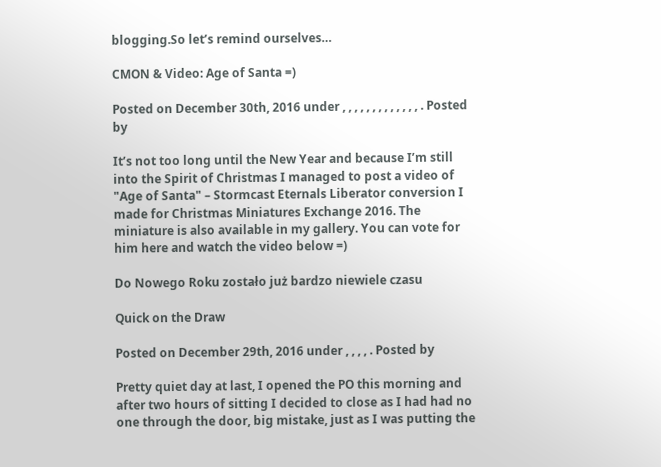blogging.So let’s remind ourselves…

CMON & Video: Age of Santa =)

Posted on December 30th, 2016 under , , , , , , , , , , , , , . Posted by

It’s not too long until the New Year and because I’m still into the Spirit of Christmas I managed to post a video of "Age of Santa" – Stormcast Eternals Liberator conversion I made for Christmas Miniatures Exchange 2016. The miniature is also available in my gallery. You can vote for him here and watch the video below =)

Do Nowego Roku zostało już bardzo niewiele czasu

Quick on the Draw

Posted on December 29th, 2016 under , , , , . Posted by

Pretty quiet day at last, I opened the PO this morning and after two hours of sitting I decided to close as I had had no one through the door, big mistake, just as I was putting the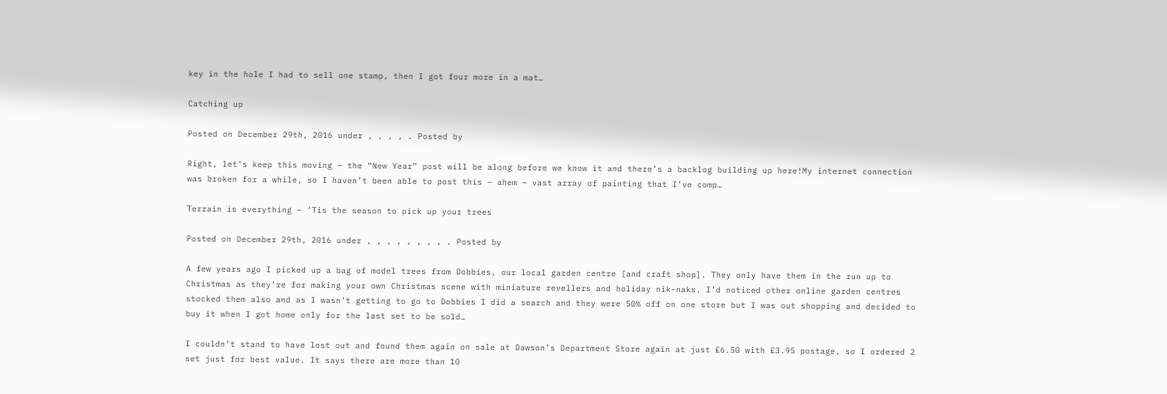key in the hole I had to sell one stamp, then I got four more in a mat…

Catching up

Posted on December 29th, 2016 under , , , , . Posted by

Right, let’s keep this moving – the “New Year” post will be along before we know it and there’s a backlog building up here!My internet connection was broken for a while, so I haven’t been able to post this – ahem – vast array of painting that I’ve comp…

Terrain is everything – ‘Tis the season to pick up your trees

Posted on December 29th, 2016 under , , , , , , , , . Posted by

A few years ago I picked up a bag of model trees from Dobbies, our local garden centre [and craft shop]. They only have them in the run up to Christmas as they’re for making your own Christmas scene with miniature revellers and holiday nik-naks. I’d noticed other online garden centres stocked them also and as I wasn’t getting to go to Dobbies I did a search and they were 50% off on one store but I was out shopping and decided to buy it when I got home only for the last set to be sold…

I couldn’t stand to have lost out and found them again on sale at Dawson’s Department Store again at just £6.50 with £3.95 postage, so I ordered 2 set just for best value. It says there are more than 10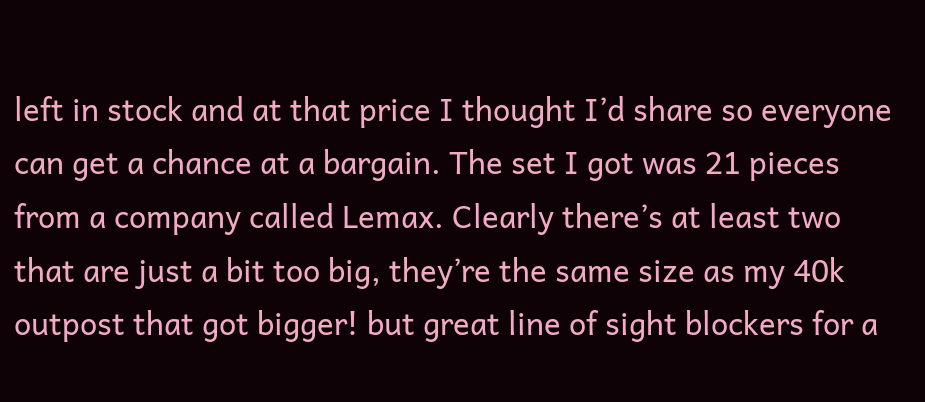left in stock and at that price I thought I’d share so everyone can get a chance at a bargain. The set I got was 21 pieces from a company called Lemax. Clearly there’s at least two that are just a bit too big, they’re the same size as my 40k outpost that got bigger! but great line of sight blockers for a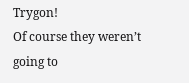Trygon!
Of course they weren’t going to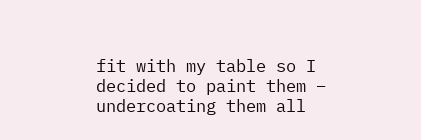fit with my table so I decided to paint them – undercoating them all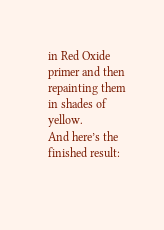in Red Oxide primer and then repainting them in shades of yellow.
And here’s the finished result: